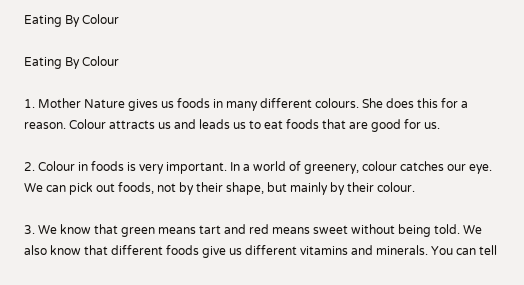Eating By Colour

Eating By Colour

1. Mother Nature gives us foods in many different colours. She does this for a reason. Colour attracts us and leads us to eat foods that are good for us.

2. Colour in foods is very important. In a world of greenery, colour catches our eye. We can pick out foods, not by their shape, but mainly by their colour.

3. We know that green means tart and red means sweet without being told. We also know that different foods give us different vitamins and minerals. You can tell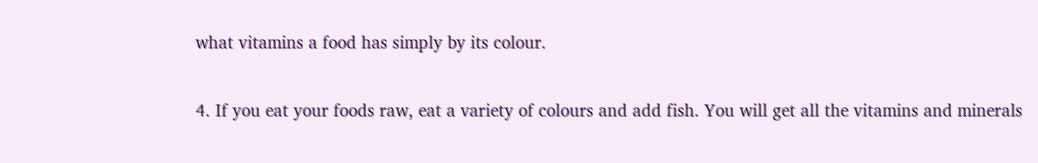what vitamins a food has simply by its colour.

4. If you eat your foods raw, eat a variety of colours and add fish. You will get all the vitamins and minerals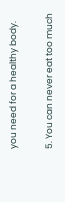you need for a healthy body.

5. You can never eat too much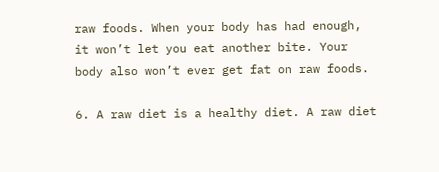raw foods. When your body has had enough, it won’t let you eat another bite. Your body also won’t ever get fat on raw foods.

6. A raw diet is a healthy diet. A raw diet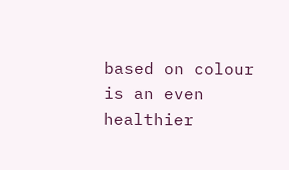based on colour is an even healthier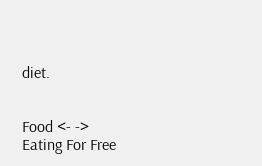diet.


Food <- -> Eating For Free